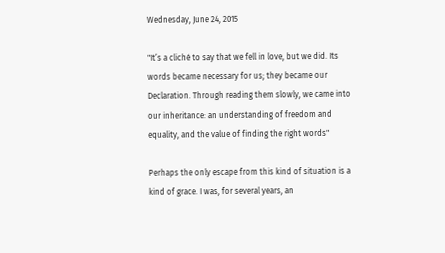Wednesday, June 24, 2015

"It’s a cliché to say that we fell in love, but we did. Its words became necessary for us; they became our Declaration. Through reading them slowly, we came into our inheritance: an understanding of freedom and equality, and the value of finding the right words"

Perhaps the only escape from this kind of situation is a kind of grace. I was, for several years, an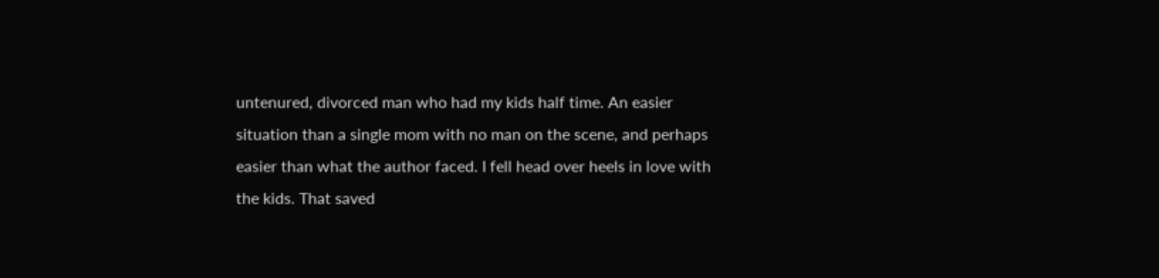untenured, divorced man who had my kids half time. An easier situation than a single mom with no man on the scene, and perhaps easier than what the author faced. I fell head over heels in love with the kids. That saved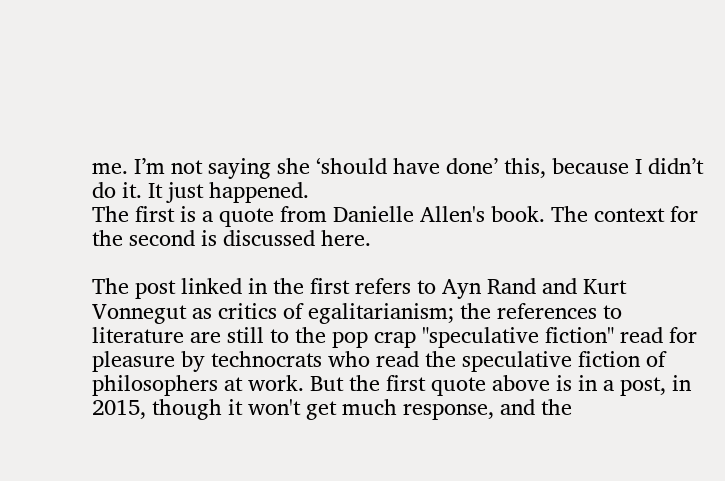me. I’m not saying she ‘should have done’ this, because I didn’t do it. It just happened.
The first is a quote from Danielle Allen's book. The context for the second is discussed here.

The post linked in the first refers to Ayn Rand and Kurt Vonnegut as critics of egalitarianism; the references to literature are still to the pop crap "speculative fiction" read for pleasure by technocrats who read the speculative fiction of philosophers at work. But the first quote above is in a post, in 2015, though it won't get much response, and the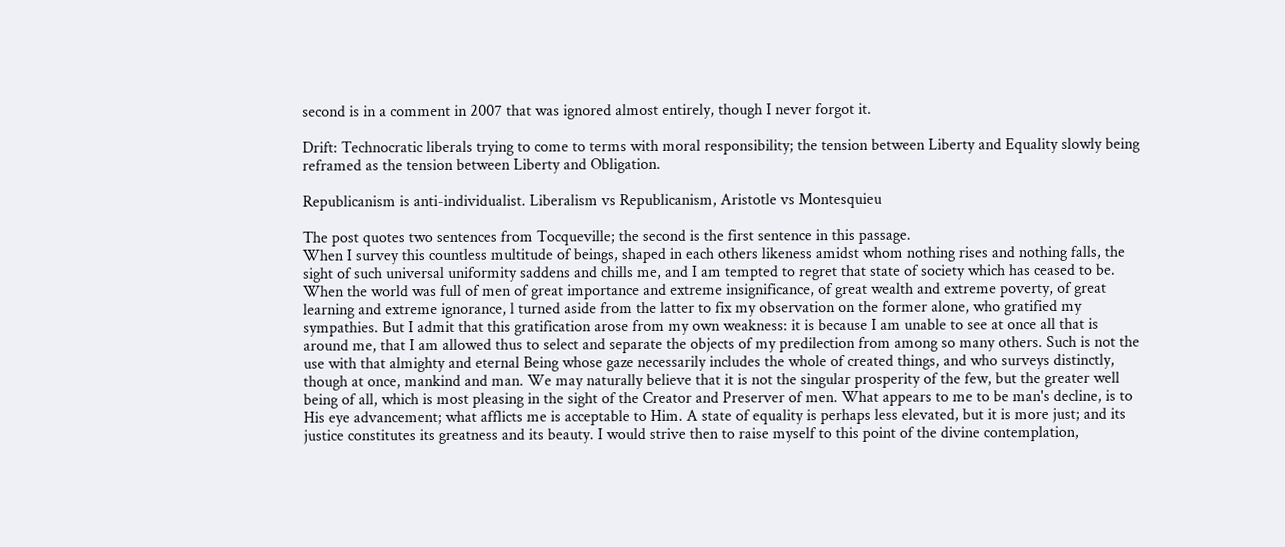second is in a comment in 2007 that was ignored almost entirely, though I never forgot it.

Drift: Technocratic liberals trying to come to terms with moral responsibility; the tension between Liberty and Equality slowly being reframed as the tension between Liberty and Obligation.

Republicanism is anti-individualist. Liberalism vs Republicanism, Aristotle vs Montesquieu

The post quotes two sentences from Tocqueville; the second is the first sentence in this passage.
When I survey this countless multitude of beings, shaped in each others likeness amidst whom nothing rises and nothing falls, the sight of such universal uniformity saddens and chills me, and I am tempted to regret that state of society which has ceased to be. When the world was full of men of great importance and extreme insignificance, of great wealth and extreme poverty, of great learning and extreme ignorance, l turned aside from the latter to fix my observation on the former alone, who gratified my sympathies. But I admit that this gratification arose from my own weakness: it is because I am unable to see at once all that is around me, that I am allowed thus to select and separate the objects of my predilection from among so many others. Such is not the use with that almighty and eternal Being whose gaze necessarily includes the whole of created things, and who surveys distinctly, though at once, mankind and man. We may naturally believe that it is not the singular prosperity of the few, but the greater well being of all, which is most pleasing in the sight of the Creator and Preserver of men. What appears to me to be man's decline, is to His eye advancement; what afflicts me is acceptable to Him. A state of equality is perhaps less elevated, but it is more just; and its justice constitutes its greatness and its beauty. I would strive then to raise myself to this point of the divine contemplation,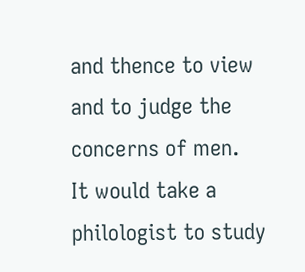and thence to view and to judge the concerns of men.
It would take a philologist to study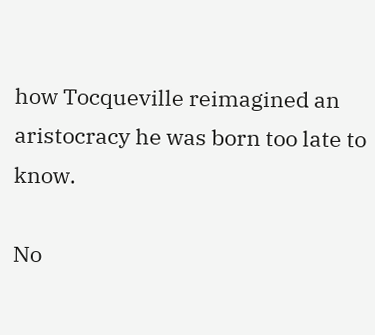how Tocqueville reimagined an aristocracy he was born too late to know.

No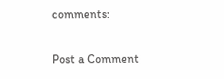comments:

Post a Comment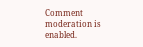Comment moderation is enabled.